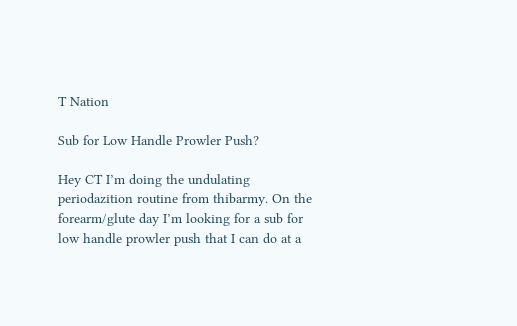T Nation

Sub for Low Handle Prowler Push?

Hey CT I’m doing the undulating periodazition routine from thibarmy. On the forearm/glute day I’m looking for a sub for low handle prowler push that I can do at a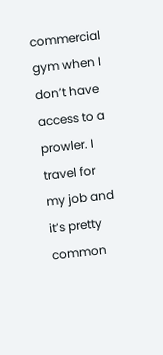commercial gym when I don’t have access to a prowler. I travel for my job and it’s pretty common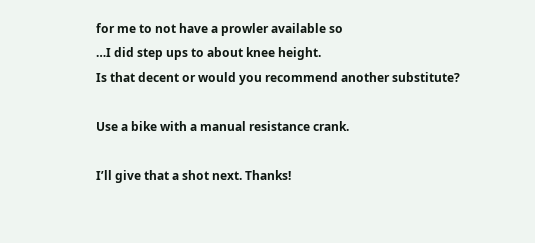for me to not have a prowler available so
…I did step ups to about knee height.
Is that decent or would you recommend another substitute?

Use a bike with a manual resistance crank.

I’ll give that a shot next. Thanks!